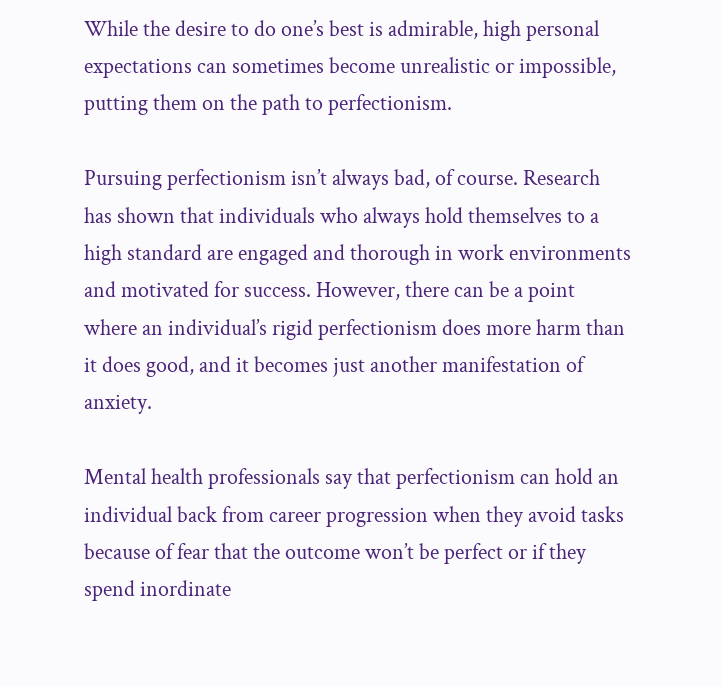While the desire to do one’s best is admirable, high personal expectations can sometimes become unrealistic or impossible, putting them on the path to perfectionism.

Pursuing perfectionism isn’t always bad, of course. Research has shown that individuals who always hold themselves to a high standard are engaged and thorough in work environments and motivated for success. However, there can be a point where an individual’s rigid perfectionism does more harm than it does good, and it becomes just another manifestation of anxiety.

Mental health professionals say that perfectionism can hold an individual back from career progression when they avoid tasks because of fear that the outcome won’t be perfect or if they spend inordinate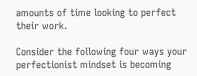amounts of time looking to perfect their work.

Consider the following four ways your perfectionist mindset is becoming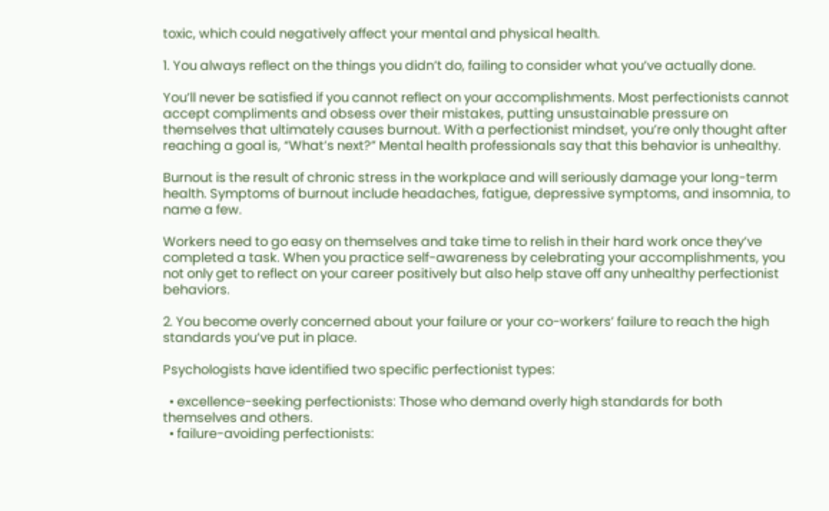toxic, which could negatively affect your mental and physical health.

1. You always reflect on the things you didn’t do, failing to consider what you’ve actually done.

You’ll never be satisfied if you cannot reflect on your accomplishments. Most perfectionists cannot accept compliments and obsess over their mistakes, putting unsustainable pressure on themselves that ultimately causes burnout. With a perfectionist mindset, you’re only thought after reaching a goal is, “What’s next?” Mental health professionals say that this behavior is unhealthy.

Burnout is the result of chronic stress in the workplace and will seriously damage your long-term health. Symptoms of burnout include headaches, fatigue, depressive symptoms, and insomnia, to name a few.

Workers need to go easy on themselves and take time to relish in their hard work once they’ve completed a task. When you practice self-awareness by celebrating your accomplishments, you not only get to reflect on your career positively but also help stave off any unhealthy perfectionist behaviors.

2. You become overly concerned about your failure or your co-workers’ failure to reach the high standards you’ve put in place.

Psychologists have identified two specific perfectionist types:

  • excellence-seeking perfectionists: Those who demand overly high standards for both themselves and others.
  • failure-avoiding perfectionists: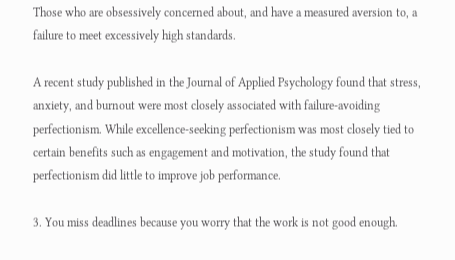Those who are obsessively concerned about, and have a measured aversion to, a failure to meet excessively high standards.

A recent study published in the Journal of Applied Psychology found that stress, anxiety, and burnout were most closely associated with failure-avoiding perfectionism. While excellence-seeking perfectionism was most closely tied to certain benefits such as engagement and motivation, the study found that perfectionism did little to improve job performance.

3. You miss deadlines because you worry that the work is not good enough.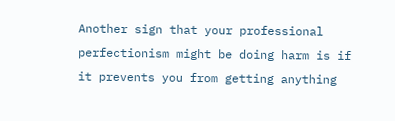Another sign that your professional perfectionism might be doing harm is if it prevents you from getting anything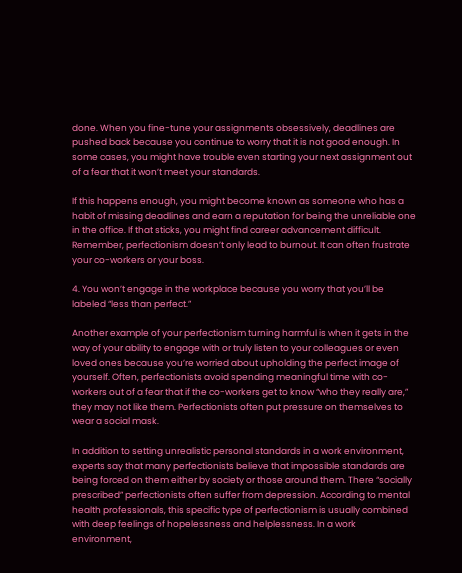done. When you fine-tune your assignments obsessively, deadlines are pushed back because you continue to worry that it is not good enough. In some cases, you might have trouble even starting your next assignment out of a fear that it won’t meet your standards.

If this happens enough, you might become known as someone who has a habit of missing deadlines and earn a reputation for being the unreliable one in the office. If that sticks, you might find career advancement difficult. Remember, perfectionism doesn’t only lead to burnout. It can often frustrate your co-workers or your boss.

4. You won’t engage in the workplace because you worry that you’ll be labeled “less than perfect.”

Another example of your perfectionism turning harmful is when it gets in the way of your ability to engage with or truly listen to your colleagues or even loved ones because you’re worried about upholding the perfect image of yourself. Often, perfectionists avoid spending meaningful time with co-workers out of a fear that if the co-workers get to know “who they really are,” they may not like them. Perfectionists often put pressure on themselves to wear a social mask.

In addition to setting unrealistic personal standards in a work environment, experts say that many perfectionists believe that impossible standards are being forced on them either by society or those around them. There “socially prescribed” perfectionists often suffer from depression. According to mental health professionals, this specific type of perfectionism is usually combined with deep feelings of hopelessness and helplessness. In a work environment,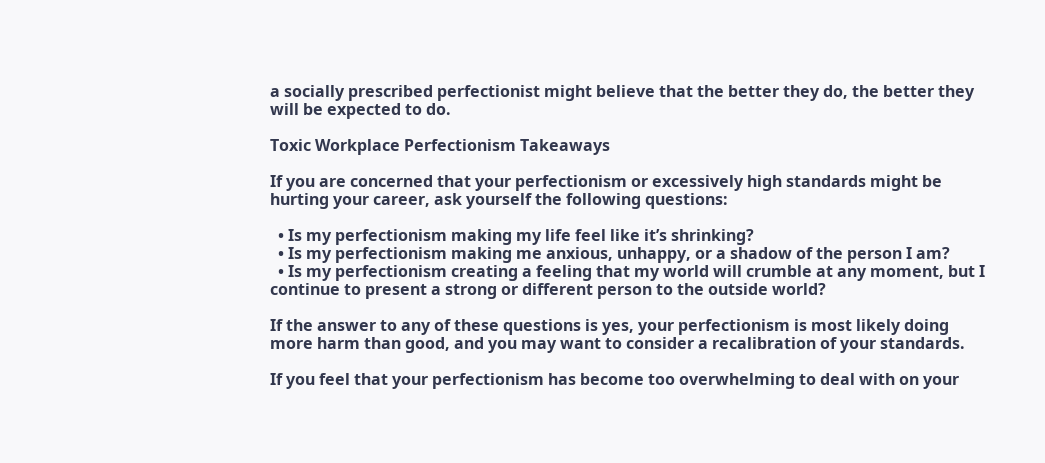a socially prescribed perfectionist might believe that the better they do, the better they will be expected to do.

Toxic Workplace Perfectionism Takeaways

If you are concerned that your perfectionism or excessively high standards might be hurting your career, ask yourself the following questions:

  • Is my perfectionism making my life feel like it’s shrinking?
  • Is my perfectionism making me anxious, unhappy, or a shadow of the person I am?
  • Is my perfectionism creating a feeling that my world will crumble at any moment, but I continue to present a strong or different person to the outside world?

If the answer to any of these questions is yes, your perfectionism is most likely doing more harm than good, and you may want to consider a recalibration of your standards.

If you feel that your perfectionism has become too overwhelming to deal with on your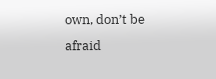own, don’t be afraid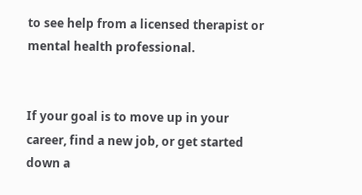to see help from a licensed therapist or mental health professional.


If your goal is to move up in your career, find a new job, or get started down a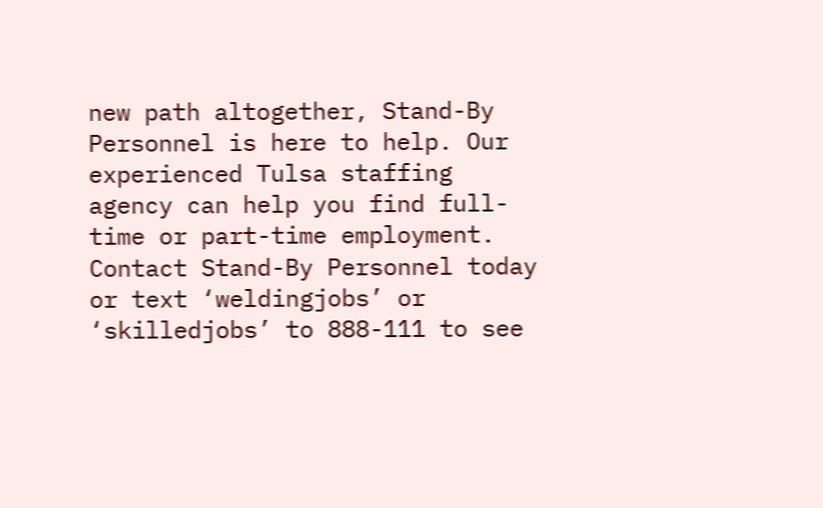new path altogether, Stand-By Personnel is here to help. Our experienced Tulsa staffing agency can help you find full-time or part-time employment. Contact Stand-By Personnel today or text ‘weldingjobs’ or ‘skilledjobs’ to 888-111 to see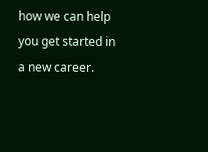how we can help you get started in a new career.